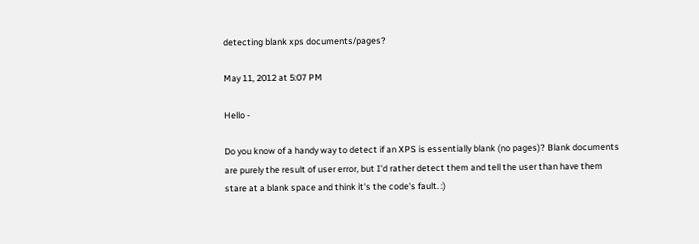detecting blank xps documents/pages?

May 11, 2012 at 5:07 PM

Hello -

Do you know of a handy way to detect if an XPS is essentially blank (no pages)? Blank documents are purely the result of user error, but I'd rather detect them and tell the user than have them stare at a blank space and think it's the code's fault. :)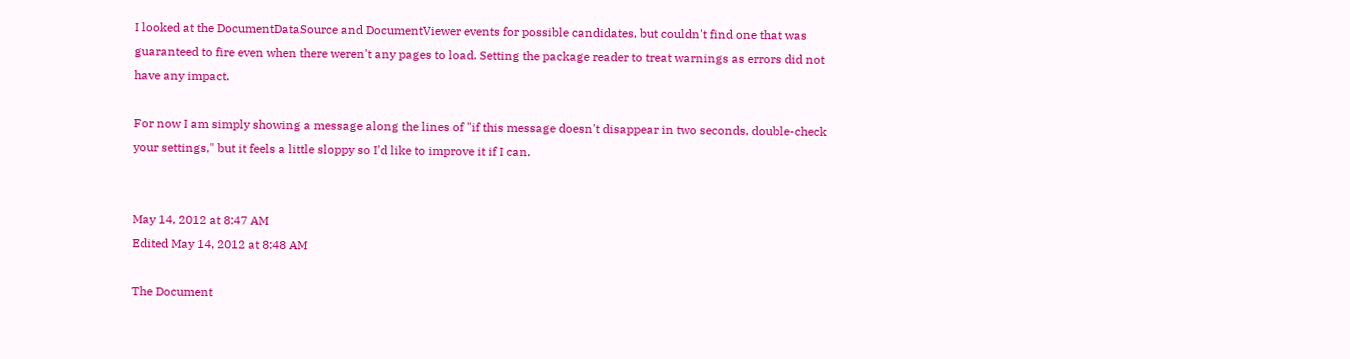I looked at the DocumentDataSource and DocumentViewer events for possible candidates, but couldn't find one that was guaranteed to fire even when there weren't any pages to load. Setting the package reader to treat warnings as errors did not have any impact.

For now I am simply showing a message along the lines of "if this message doesn't disappear in two seconds, double-check your settings," but it feels a little sloppy so I'd like to improve it if I can.


May 14, 2012 at 8:47 AM
Edited May 14, 2012 at 8:48 AM

The Document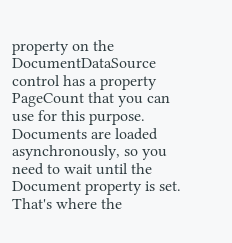property on the DocumentDataSource control has a property PageCount that you can use for this purpose. Documents are loaded asynchronously, so you need to wait until the Document property is set. That's where the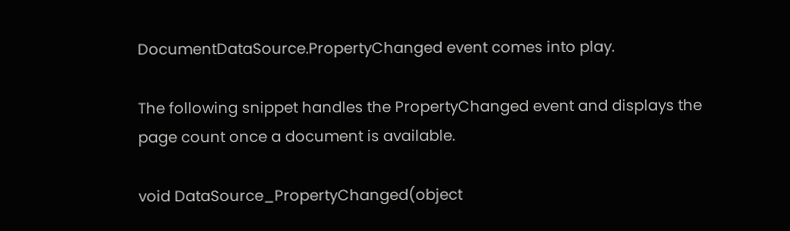DocumentDataSource.PropertyChanged event comes into play.

The following snippet handles the PropertyChanged event and displays the page count once a document is available.

void DataSource_PropertyChanged(object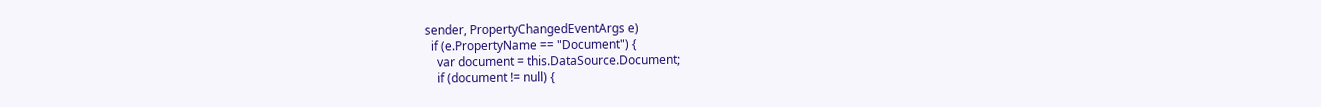sender, PropertyChangedEventArgs e)
  if (e.PropertyName == "Document") {
    var document = this.DataSource.Document;
    if (document != null) {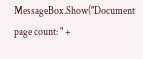MessageBox.Show("Document page count: " +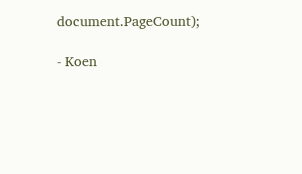document.PageCount);

- Koen